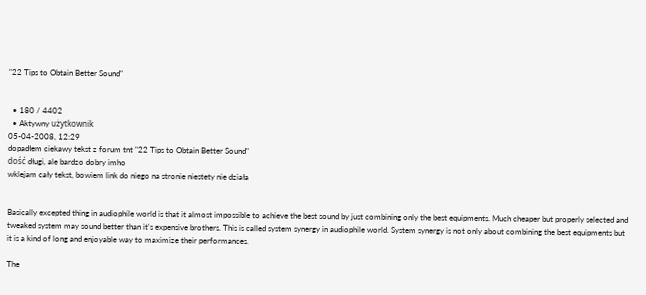"22 Tips to Obtain Better Sound"


  • 180 / 4402
  • Aktywny użytkownik
05-04-2008, 12:29
dopadłem ciekawy tekst z forum tnt "22 Tips to Obtain Better Sound"
dość długi, ale bardzo dobry imho
wklejam cały tekst, bowiem link do niego na stronie niestety nie działa


Basically excepted thing in audiophile world is that it almost impossible to achieve the best sound by just combining only the best equipments. Much cheaper but properly selected and tweaked system may sound better than it's expensive brothers. This is called system synergy in audiophile world. System synergy is not only about combining the best equipments but it is a kind of long and enjoyable way to maximize their performances.

The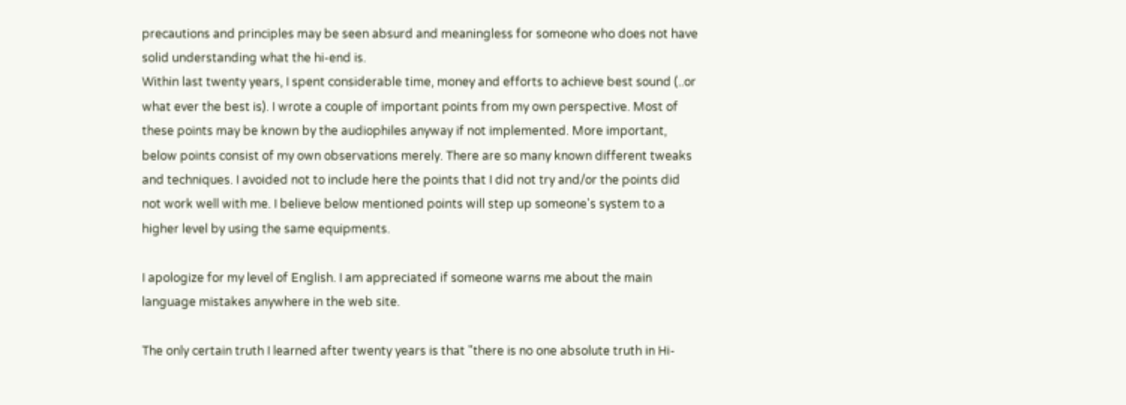precautions and principles may be seen absurd and meaningless for someone who does not have solid understanding what the hi-end is.
Within last twenty years, I spent considerable time, money and efforts to achieve best sound (..or what ever the best is). I wrote a couple of important points from my own perspective. Most of these points may be known by the audiophiles anyway if not implemented. More important, below points consist of my own observations merely. There are so many known different tweaks and techniques. I avoided not to include here the points that I did not try and/or the points did not work well with me. I believe below mentioned points will step up someone's system to a higher level by using the same equipments.

I apologize for my level of English. I am appreciated if someone warns me about the main language mistakes anywhere in the web site.

The only certain truth I learned after twenty years is that "there is no one absolute truth in Hi-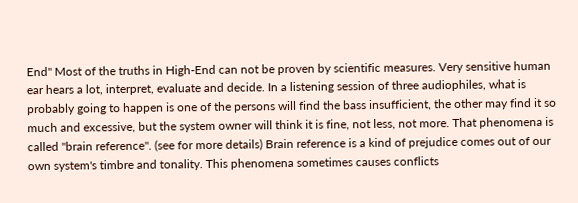End" Most of the truths in High-End can not be proven by scientific measures. Very sensitive human ear hears a lot, interpret, evaluate and decide. In a listening session of three audiophiles, what is probably going to happen is one of the persons will find the bass insufficient, the other may find it so much and excessive, but the system owner will think it is fine, not less, not more. That phenomena is called "brain reference". (see for more details) Brain reference is a kind of prejudice comes out of our own system's timbre and tonality. This phenomena sometimes causes conflicts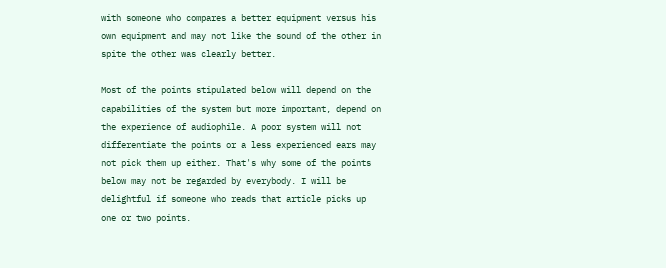with someone who compares a better equipment versus his own equipment and may not like the sound of the other in spite the other was clearly better.

Most of the points stipulated below will depend on the capabilities of the system but more important, depend on the experience of audiophile. A poor system will not differentiate the points or a less experienced ears may not pick them up either. That's why some of the points below may not be regarded by everybody. I will be delightful if someone who reads that article picks up one or two points.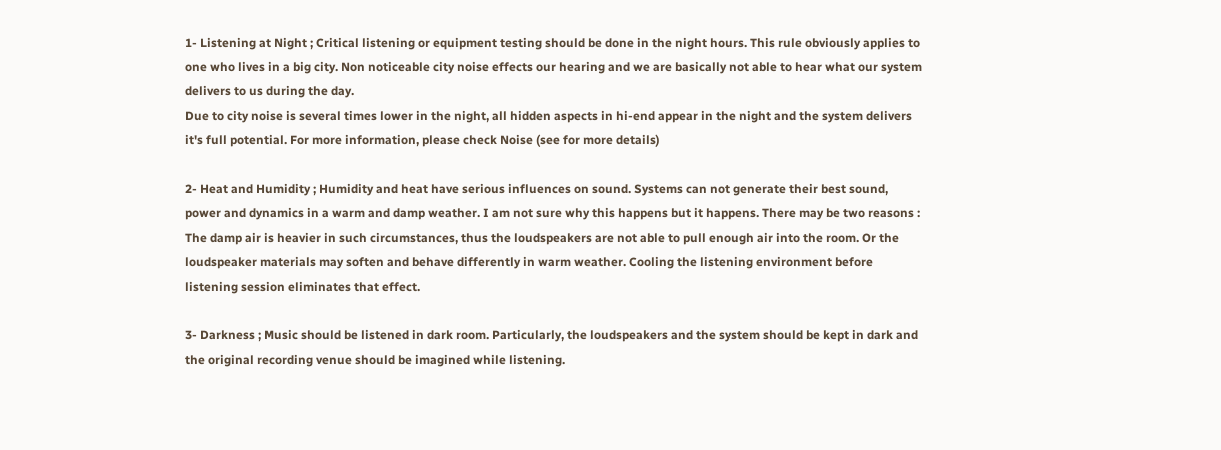1- Listening at Night ; Critical listening or equipment testing should be done in the night hours. This rule obviously applies to one who lives in a big city. Non noticeable city noise effects our hearing and we are basically not able to hear what our system delivers to us during the day.
Due to city noise is several times lower in the night, all hidden aspects in hi-end appear in the night and the system delivers it's full potential. For more information, please check Noise (see for more details)

2- Heat and Humidity ; Humidity and heat have serious influences on sound. Systems can not generate their best sound, power and dynamics in a warm and damp weather. I am not sure why this happens but it happens. There may be two reasons : The damp air is heavier in such circumstances, thus the loudspeakers are not able to pull enough air into the room. Or the loudspeaker materials may soften and behave differently in warm weather. Cooling the listening environment before listening session eliminates that effect.

3- Darkness ; Music should be listened in dark room. Particularly, the loudspeakers and the system should be kept in dark and the original recording venue should be imagined while listening.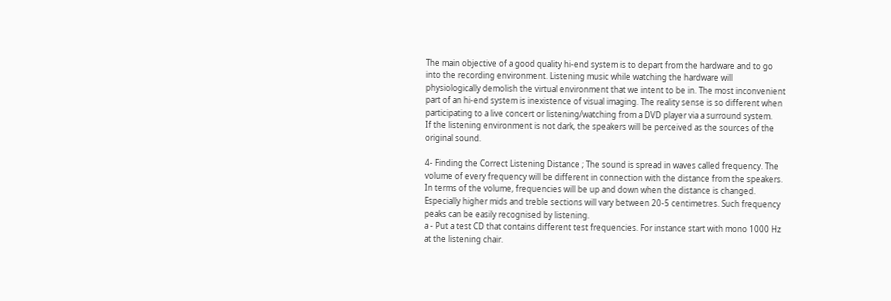The main objective of a good quality hi-end system is to depart from the hardware and to go into the recording environment. Listening music while watching the hardware will physiologically demolish the virtual environment that we intent to be in. The most inconvenient part of an hi-end system is inexistence of visual imaging. The reality sense is so different when participating to a live concert or listening/watching from a DVD player via a surround system.
If the listening environment is not dark, the speakers will be perceived as the sources of the original sound.

4- Finding the Correct Listening Distance ; The sound is spread in waves called frequency. The volume of every frequency will be different in connection with the distance from the speakers. In terms of the volume, frequencies will be up and down when the distance is changed. Especially higher mids and treble sections will vary between 20-5 centimetres. Such frequency peaks can be easily recognised by listening.
a - Put a test CD that contains different test frequencies. For instance start with mono 1000 Hz at the listening chair.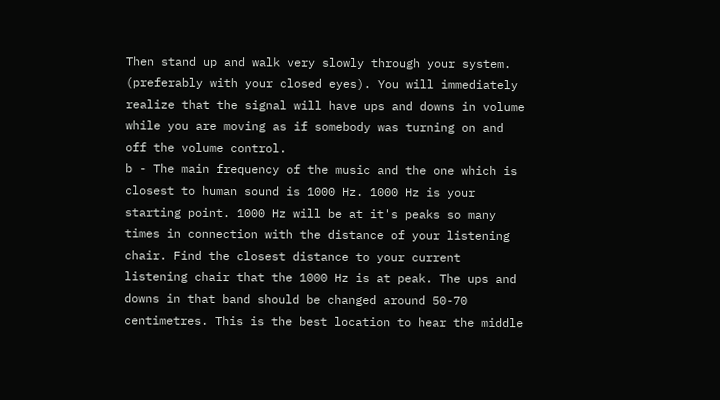Then stand up and walk very slowly through your system. (preferably with your closed eyes). You will immediately realize that the signal will have ups and downs in volume while you are moving as if somebody was turning on and off the volume control.
b - The main frequency of the music and the one which is closest to human sound is 1000 Hz. 1000 Hz is your starting point. 1000 Hz will be at it's peaks so many times in connection with the distance of your listening chair. Find the closest distance to your current listening chair that the 1000 Hz is at peak. The ups and downs in that band should be changed around 50-70 centimetres. This is the best location to hear the middle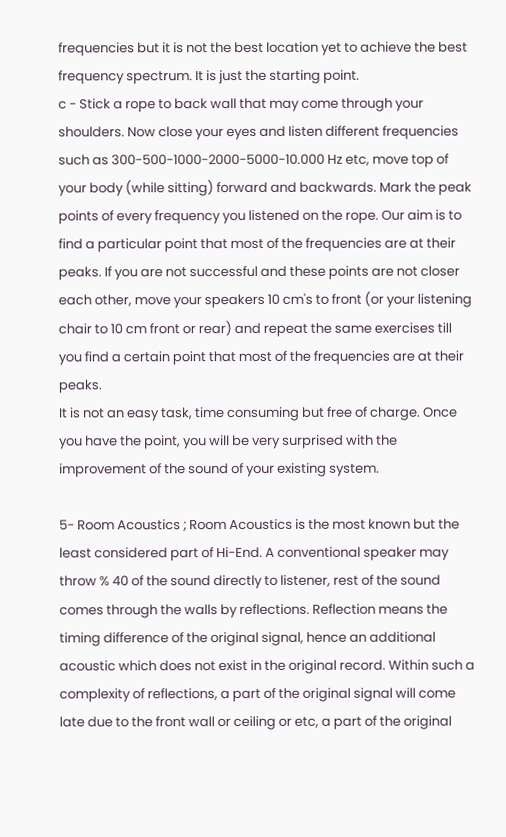frequencies but it is not the best location yet to achieve the best frequency spectrum. It is just the starting point.
c - Stick a rope to back wall that may come through your shoulders. Now close your eyes and listen different frequencies such as 300-500-1000-2000-5000-10.000 Hz etc, move top of your body (while sitting) forward and backwards. Mark the peak points of every frequency you listened on the rope. Our aim is to find a particular point that most of the frequencies are at their peaks. If you are not successful and these points are not closer each other, move your speakers 10 cm's to front (or your listening chair to 10 cm front or rear) and repeat the same exercises till you find a certain point that most of the frequencies are at their peaks.
It is not an easy task, time consuming but free of charge. Once you have the point, you will be very surprised with the improvement of the sound of your existing system.

5- Room Acoustics ; Room Acoustics is the most known but the least considered part of Hi-End. A conventional speaker may throw % 40 of the sound directly to listener, rest of the sound comes through the walls by reflections. Reflection means the timing difference of the original signal, hence an additional acoustic which does not exist in the original record. Within such a complexity of reflections, a part of the original signal will come late due to the front wall or ceiling or etc, a part of the original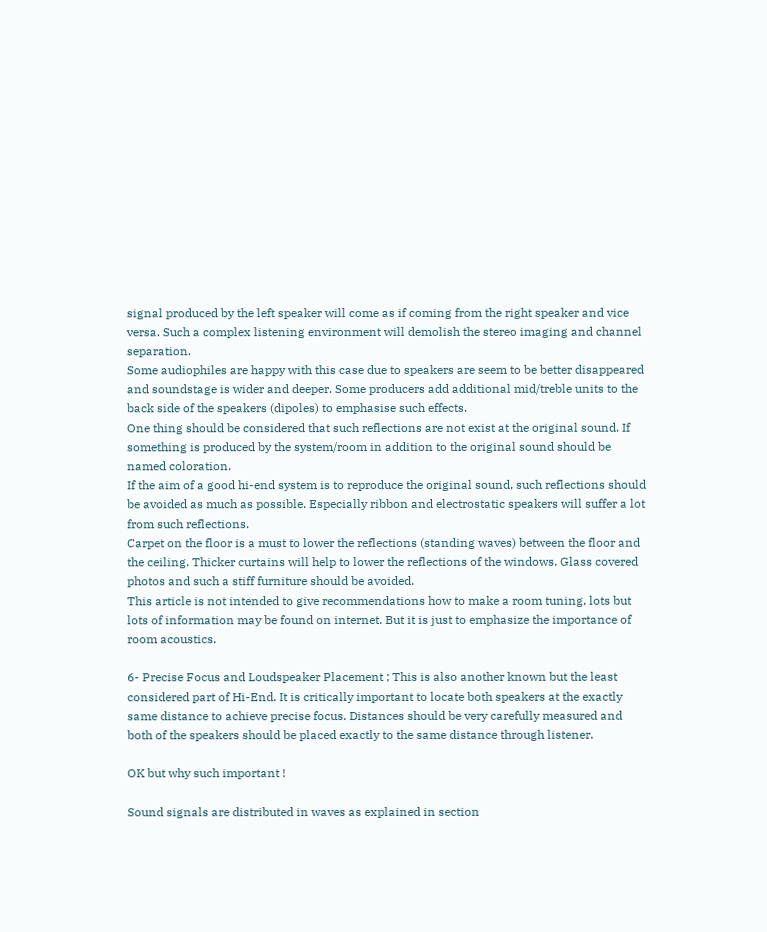signal produced by the left speaker will come as if coming from the right speaker and vice versa. Such a complex listening environment will demolish the stereo imaging and channel separation.
Some audiophiles are happy with this case due to speakers are seem to be better disappeared and soundstage is wider and deeper. Some producers add additional mid/treble units to the back side of the speakers (dipoles) to emphasise such effects.
One thing should be considered that such reflections are not exist at the original sound. If something is produced by the system/room in addition to the original sound should be named coloration.
If the aim of a good hi-end system is to reproduce the original sound, such reflections should be avoided as much as possible. Especially ribbon and electrostatic speakers will suffer a lot from such reflections.
Carpet on the floor is a must to lower the reflections (standing waves) between the floor and the ceiling. Thicker curtains will help to lower the reflections of the windows. Glass covered photos and such a stiff furniture should be avoided.
This article is not intended to give recommendations how to make a room tuning, lots but lots of information may be found on internet. But it is just to emphasize the importance of room acoustics.

6- Precise Focus and Loudspeaker Placement ; This is also another known but the least considered part of Hi-End. It is critically important to locate both speakers at the exactly same distance to achieve precise focus. Distances should be very carefully measured and both of the speakers should be placed exactly to the same distance through listener.

OK but why such important !

Sound signals are distributed in waves as explained in section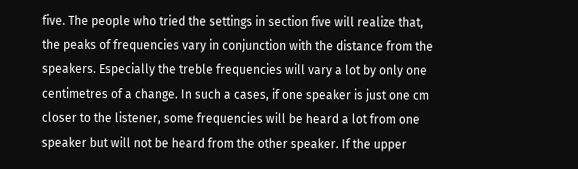five. The people who tried the settings in section five will realize that, the peaks of frequencies vary in conjunction with the distance from the speakers. Especially the treble frequencies will vary a lot by only one centimetres of a change. In such a cases, if one speaker is just one cm closer to the listener, some frequencies will be heard a lot from one speaker but will not be heard from the other speaker. If the upper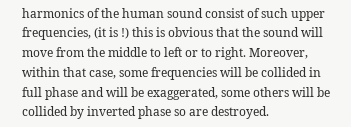harmonics of the human sound consist of such upper frequencies, (it is !) this is obvious that the sound will move from the middle to left or to right. Moreover, within that case, some frequencies will be collided in full phase and will be exaggerated, some others will be collided by inverted phase so are destroyed.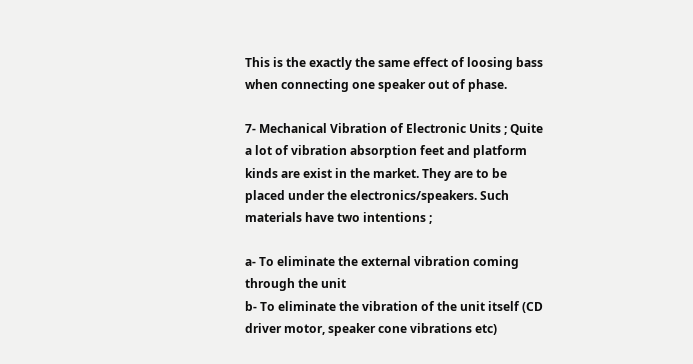This is the exactly the same effect of loosing bass when connecting one speaker out of phase.

7- Mechanical Vibration of Electronic Units ; Quite a lot of vibration absorption feet and platform kinds are exist in the market. They are to be placed under the electronics/speakers. Such materials have two intentions ;

a- To eliminate the external vibration coming through the unit
b- To eliminate the vibration of the unit itself (CD driver motor, speaker cone vibrations etc)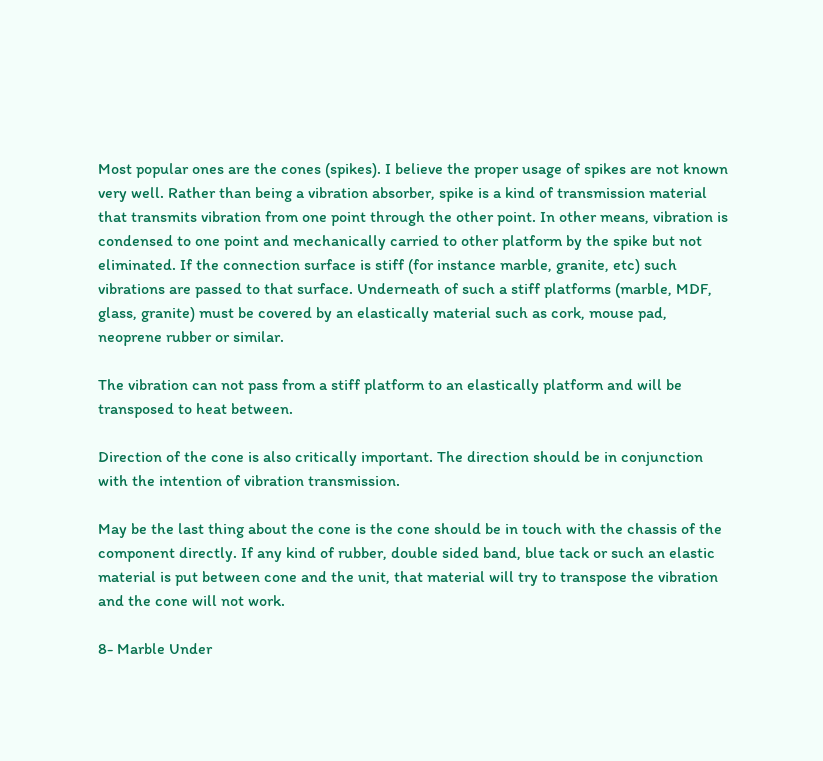Most popular ones are the cones (spikes). I believe the proper usage of spikes are not known very well. Rather than being a vibration absorber, spike is a kind of transmission material that transmits vibration from one point through the other point. In other means, vibration is condensed to one point and mechanically carried to other platform by the spike but not eliminated. If the connection surface is stiff (for instance marble, granite, etc) such vibrations are passed to that surface. Underneath of such a stiff platforms (marble, MDF, glass, granite) must be covered by an elastically material such as cork, mouse pad, neoprene rubber or similar.

The vibration can not pass from a stiff platform to an elastically platform and will be transposed to heat between.

Direction of the cone is also critically important. The direction should be in conjunction with the intention of vibration transmission.

May be the last thing about the cone is the cone should be in touch with the chassis of the component directly. If any kind of rubber, double sided band, blue tack or such an elastic material is put between cone and the unit, that material will try to transpose the vibration and the cone will not work.

8- Marble Under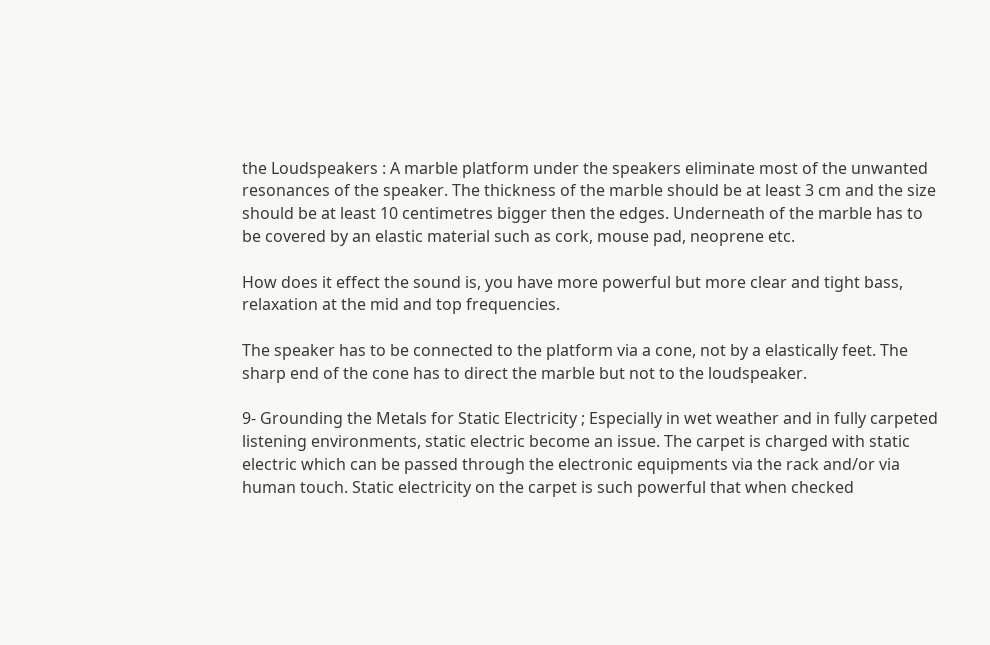the Loudspeakers : A marble platform under the speakers eliminate most of the unwanted resonances of the speaker. The thickness of the marble should be at least 3 cm and the size should be at least 10 centimetres bigger then the edges. Underneath of the marble has to be covered by an elastic material such as cork, mouse pad, neoprene etc.

How does it effect the sound is, you have more powerful but more clear and tight bass, relaxation at the mid and top frequencies.

The speaker has to be connected to the platform via a cone, not by a elastically feet. The sharp end of the cone has to direct the marble but not to the loudspeaker.

9- Grounding the Metals for Static Electricity ; Especially in wet weather and in fully carpeted listening environments, static electric become an issue. The carpet is charged with static electric which can be passed through the electronic equipments via the rack and/or via human touch. Static electricity on the carpet is such powerful that when checked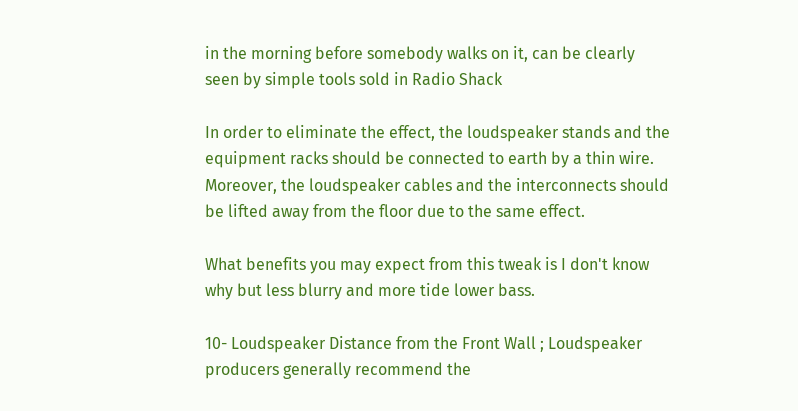in the morning before somebody walks on it, can be clearly seen by simple tools sold in Radio Shack

In order to eliminate the effect, the loudspeaker stands and the equipment racks should be connected to earth by a thin wire. Moreover, the loudspeaker cables and the interconnects should be lifted away from the floor due to the same effect.

What benefits you may expect from this tweak is I don't know why but less blurry and more tide lower bass.

10- Loudspeaker Distance from the Front Wall ; Loudspeaker producers generally recommend the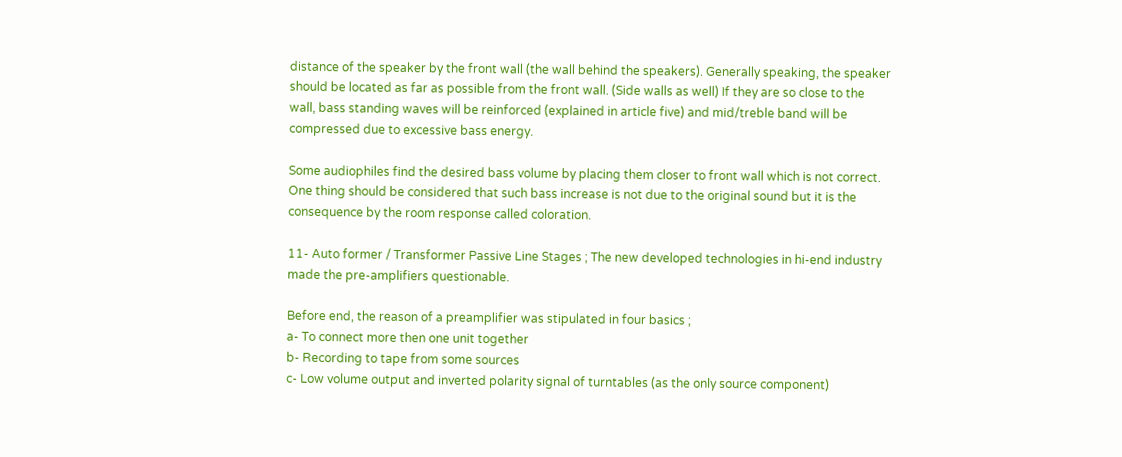distance of the speaker by the front wall (the wall behind the speakers). Generally speaking, the speaker should be located as far as possible from the front wall. (Side walls as well) If they are so close to the wall, bass standing waves will be reinforced (explained in article five) and mid/treble band will be compressed due to excessive bass energy.

Some audiophiles find the desired bass volume by placing them closer to front wall which is not correct. One thing should be considered that such bass increase is not due to the original sound but it is the consequence by the room response called coloration.

11- Auto former / Transformer Passive Line Stages ; The new developed technologies in hi-end industry made the pre-amplifiers questionable.

Before end, the reason of a preamplifier was stipulated in four basics ;
a- To connect more then one unit together
b- Recording to tape from some sources
c- Low volume output and inverted polarity signal of turntables (as the only source component)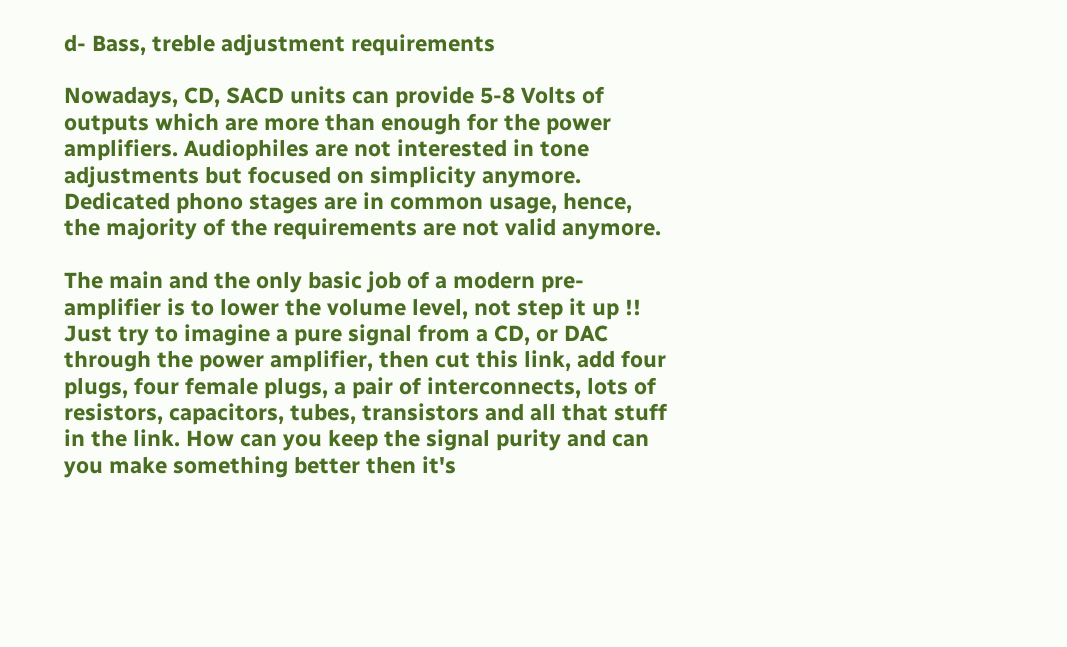d- Bass, treble adjustment requirements

Nowadays, CD, SACD units can provide 5-8 Volts of outputs which are more than enough for the power amplifiers. Audiophiles are not interested in tone adjustments but focused on simplicity anymore. Dedicated phono stages are in common usage, hence, the majority of the requirements are not valid anymore.

The main and the only basic job of a modern pre-amplifier is to lower the volume level, not step it up !!
Just try to imagine a pure signal from a CD, or DAC through the power amplifier, then cut this link, add four plugs, four female plugs, a pair of interconnects, lots of resistors, capacitors, tubes, transistors and all that stuff in the link. How can you keep the signal purity and can you make something better then it's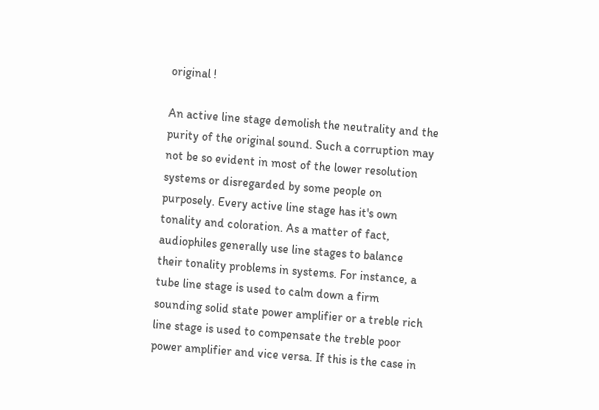original !

An active line stage demolish the neutrality and the purity of the original sound. Such a corruption may not be so evident in most of the lower resolution systems or disregarded by some people on purposely. Every active line stage has it's own tonality and coloration. As a matter of fact, audiophiles generally use line stages to balance their tonality problems in systems. For instance, a tube line stage is used to calm down a firm sounding solid state power amplifier or a treble rich line stage is used to compensate the treble poor power amplifier and vice versa. If this is the case in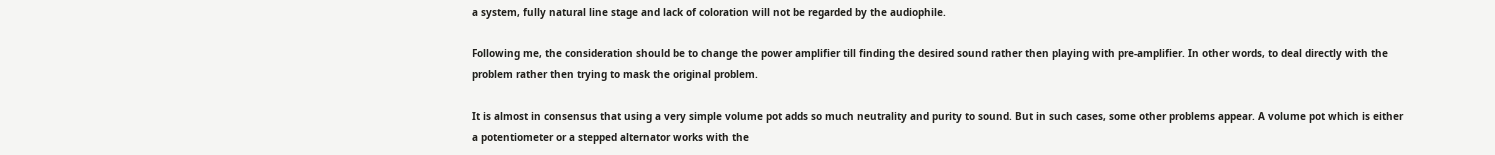a system, fully natural line stage and lack of coloration will not be regarded by the audiophile.

Following me, the consideration should be to change the power amplifier till finding the desired sound rather then playing with pre-amplifier. In other words, to deal directly with the problem rather then trying to mask the original problem.

It is almost in consensus that using a very simple volume pot adds so much neutrality and purity to sound. But in such cases, some other problems appear. A volume pot which is either a potentiometer or a stepped alternator works with the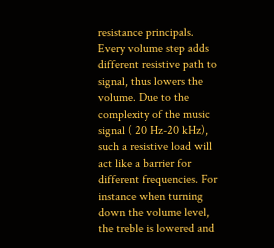resistance principals. Every volume step adds different resistive path to signal, thus lowers the volume. Due to the complexity of the music signal ( 20 Hz-20 kHz), such a resistive load will act like a barrier for different frequencies. For instance when turning down the volume level, the treble is lowered and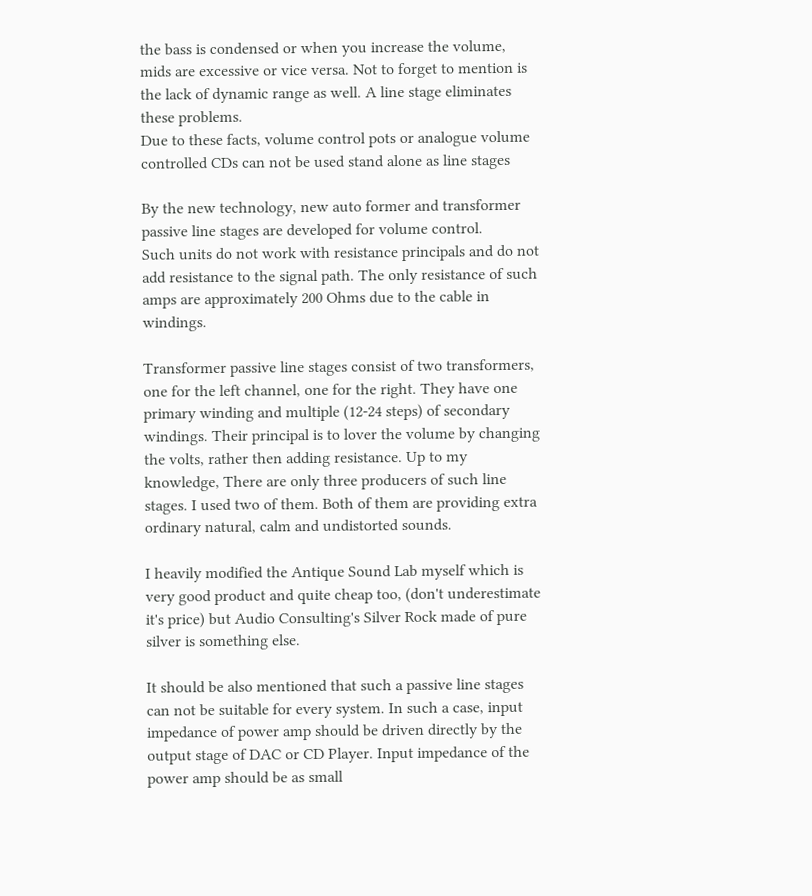the bass is condensed or when you increase the volume, mids are excessive or vice versa. Not to forget to mention is the lack of dynamic range as well. A line stage eliminates these problems.
Due to these facts, volume control pots or analogue volume controlled CDs can not be used stand alone as line stages

By the new technology, new auto former and transformer passive line stages are developed for volume control.
Such units do not work with resistance principals and do not add resistance to the signal path. The only resistance of such amps are approximately 200 Ohms due to the cable in windings.

Transformer passive line stages consist of two transformers, one for the left channel, one for the right. They have one primary winding and multiple (12-24 steps) of secondary windings. Their principal is to lover the volume by changing the volts, rather then adding resistance. Up to my knowledge, There are only three producers of such line stages. I used two of them. Both of them are providing extra ordinary natural, calm and undistorted sounds.

I heavily modified the Antique Sound Lab myself which is very good product and quite cheap too, (don't underestimate it's price) but Audio Consulting's Silver Rock made of pure silver is something else.

It should be also mentioned that such a passive line stages can not be suitable for every system. In such a case, input impedance of power amp should be driven directly by the output stage of DAC or CD Player. Input impedance of the power amp should be as small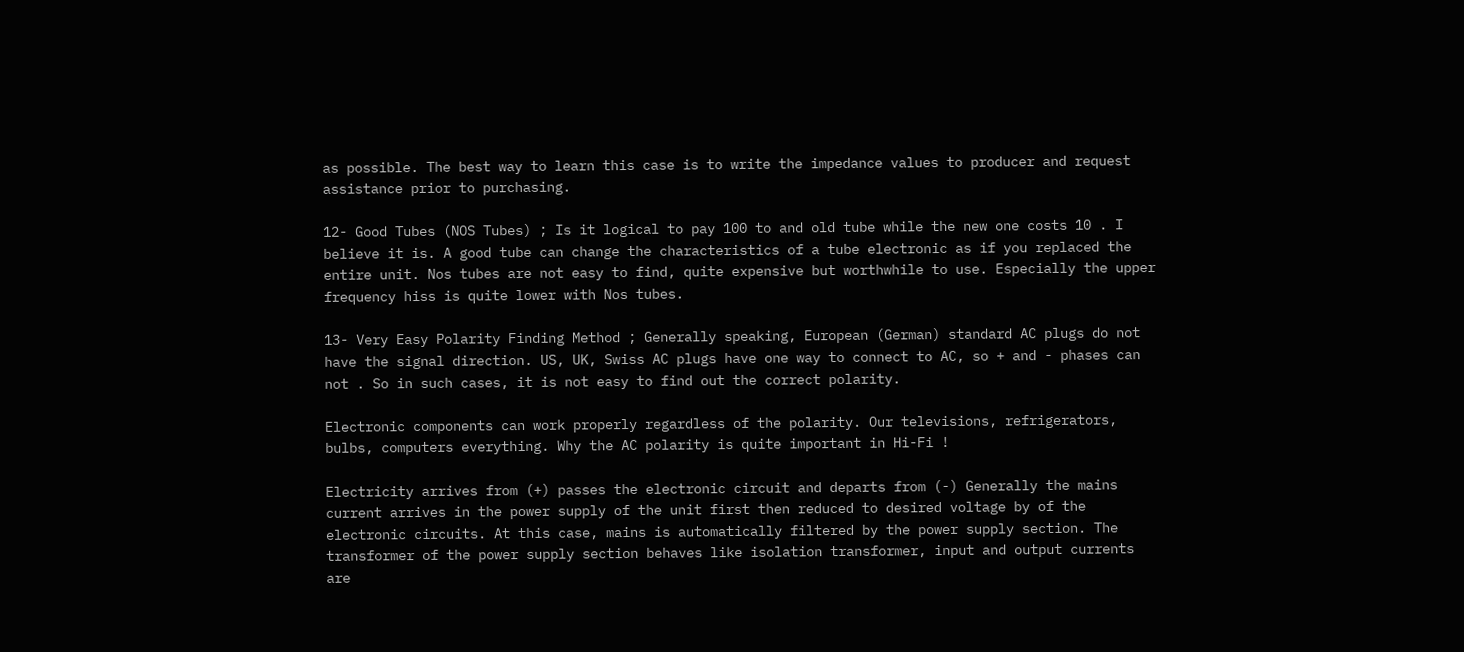as possible. The best way to learn this case is to write the impedance values to producer and request assistance prior to purchasing.

12- Good Tubes (NOS Tubes) ; Is it logical to pay 100 to and old tube while the new one costs 10 . I believe it is. A good tube can change the characteristics of a tube electronic as if you replaced the entire unit. Nos tubes are not easy to find, quite expensive but worthwhile to use. Especially the upper frequency hiss is quite lower with Nos tubes.

13- Very Easy Polarity Finding Method ; Generally speaking, European (German) standard AC plugs do not have the signal direction. US, UK, Swiss AC plugs have one way to connect to AC, so + and - phases can not . So in such cases, it is not easy to find out the correct polarity.

Electronic components can work properly regardless of the polarity. Our televisions, refrigerators, bulbs, computers everything. Why the AC polarity is quite important in Hi-Fi !

Electricity arrives from (+) passes the electronic circuit and departs from (-) Generally the mains current arrives in the power supply of the unit first then reduced to desired voltage by of the electronic circuits. At this case, mains is automatically filtered by the power supply section. The transformer of the power supply section behaves like isolation transformer, input and output currents are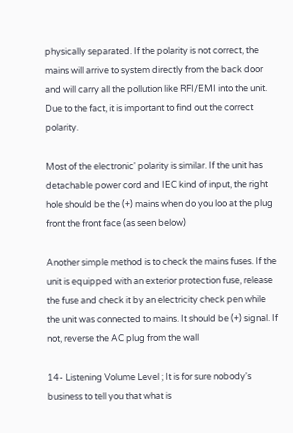physically separated. If the polarity is not correct, the mains will arrive to system directly from the back door and will carry all the pollution like RFI/EMI into the unit. Due to the fact, it is important to find out the correct polarity.

Most of the electronic' polarity is similar. If the unit has detachable power cord and IEC kind of input, the right hole should be the (+) mains when do you loo at the plug front the front face (as seen below)

Another simple method is to check the mains fuses. If the unit is equipped with an exterior protection fuse, release the fuse and check it by an electricity check pen while the unit was connected to mains. It should be (+) signal. If not, reverse the AC plug from the wall

14- Listening Volume Level ; It is for sure nobody's business to tell you that what is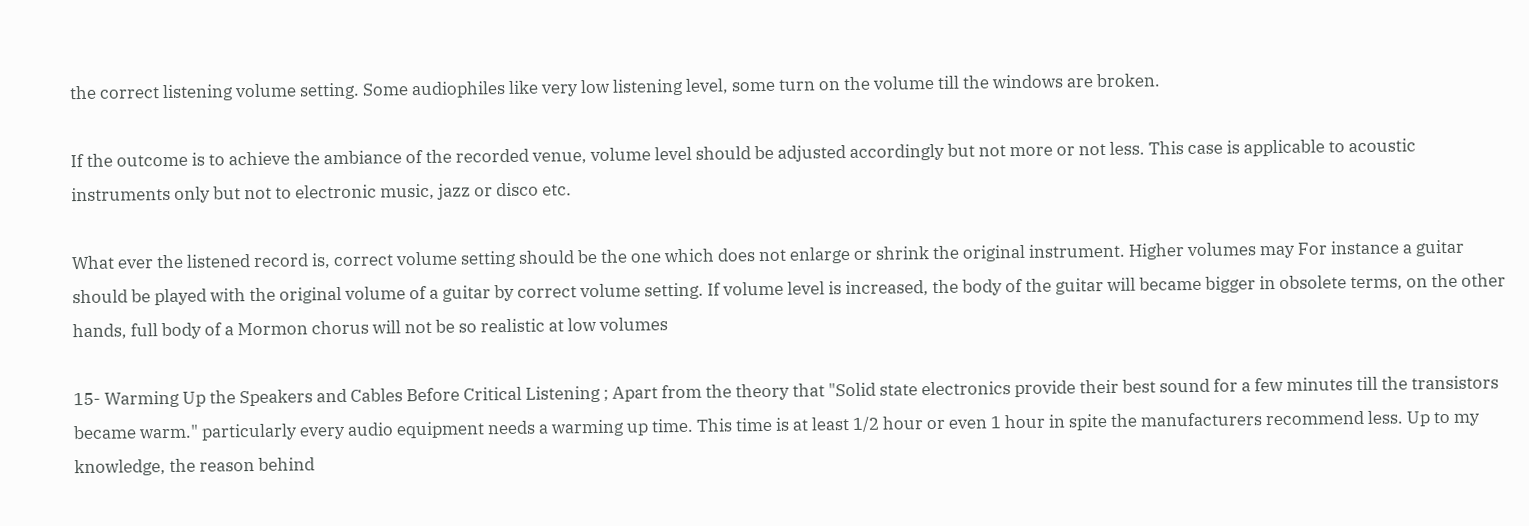the correct listening volume setting. Some audiophiles like very low listening level, some turn on the volume till the windows are broken.

If the outcome is to achieve the ambiance of the recorded venue, volume level should be adjusted accordingly but not more or not less. This case is applicable to acoustic instruments only but not to electronic music, jazz or disco etc.

What ever the listened record is, correct volume setting should be the one which does not enlarge or shrink the original instrument. Higher volumes may For instance a guitar should be played with the original volume of a guitar by correct volume setting. If volume level is increased, the body of the guitar will became bigger in obsolete terms, on the other hands, full body of a Mormon chorus will not be so realistic at low volumes

15- Warming Up the Speakers and Cables Before Critical Listening ; Apart from the theory that "Solid state electronics provide their best sound for a few minutes till the transistors became warm." particularly every audio equipment needs a warming up time. This time is at least 1/2 hour or even 1 hour in spite the manufacturers recommend less. Up to my knowledge, the reason behind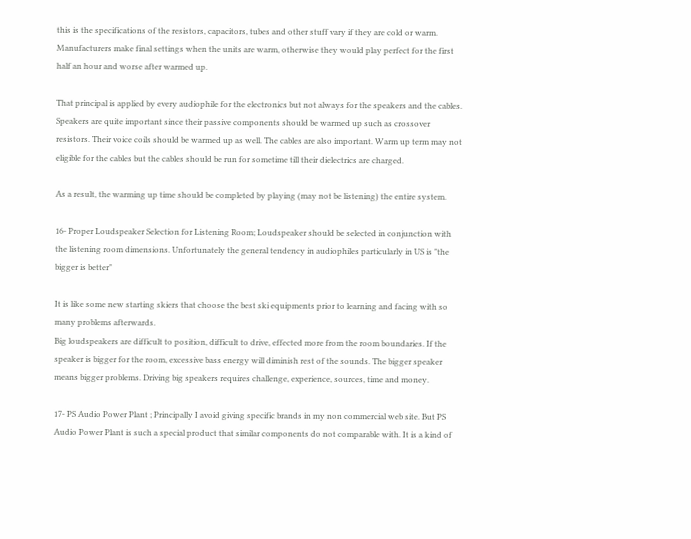this is the specifications of the resistors, capacitors, tubes and other stuff vary if they are cold or warm. Manufacturers make final settings when the units are warm, otherwise they would play perfect for the first half an hour and worse after warmed up.

That principal is applied by every audiophile for the electronics but not always for the speakers and the cables.
Speakers are quite important since their passive components should be warmed up such as crossover resistors. Their voice coils should be warmed up as well. The cables are also important. Warm up term may not eligible for the cables but the cables should be run for sometime till their dielectrics are charged.

As a result, the warming up time should be completed by playing (may not be listening) the entire system.

16- Proper Loudspeaker Selection for Listening Room; Loudspeaker should be selected in conjunction with the listening room dimensions. Unfortunately the general tendency in audiophiles particularly in US is "the bigger is better"

It is like some new starting skiers that choose the best ski equipments prior to learning and facing with so many problems afterwards.
Big loudspeakers are difficult to position, difficult to drive, effected more from the room boundaries. If the speaker is bigger for the room, excessive bass energy will diminish rest of the sounds. The bigger speaker means bigger problems. Driving big speakers requires challenge, experience, sources, time and money.

17- PS Audio Power Plant ; Principally I avoid giving specific brands in my non commercial web site. But PS Audio Power Plant is such a special product that similar components do not comparable with. It is a kind of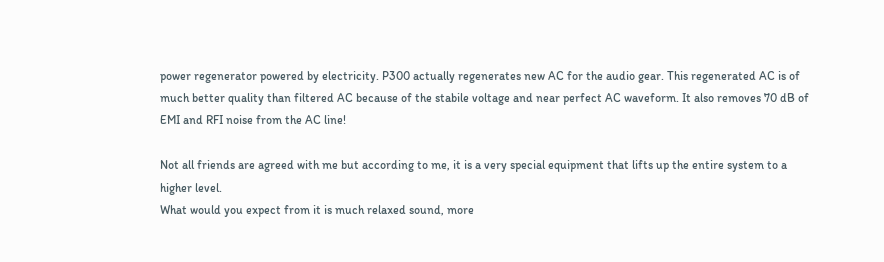power regenerator powered by electricity. P300 actually regenerates new AC for the audio gear. This regenerated AC is of much better quality than filtered AC because of the stabile voltage and near perfect AC waveform. It also removes 70 dB of EMI and RFI noise from the AC line!

Not all friends are agreed with me but according to me, it is a very special equipment that lifts up the entire system to a higher level.
What would you expect from it is much relaxed sound, more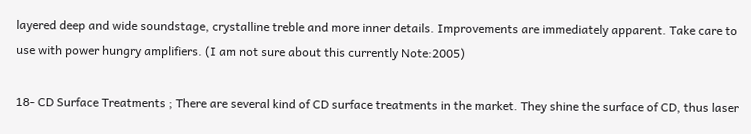layered deep and wide soundstage, crystalline treble and more inner details. Improvements are immediately apparent. Take care to use with power hungry amplifiers. (I am not sure about this currently Note:2005)

18- CD Surface Treatments ; There are several kind of CD surface treatments in the market. They shine the surface of CD, thus laser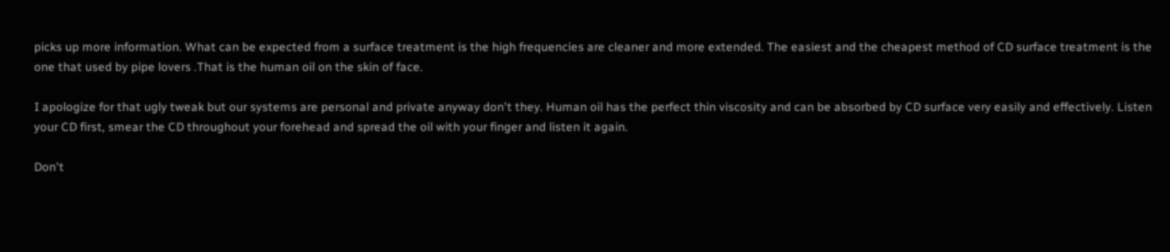picks up more information. What can be expected from a surface treatment is the high frequencies are cleaner and more extended. The easiest and the cheapest method of CD surface treatment is the one that used by pipe lovers .That is the human oil on the skin of face.

I apologize for that ugly tweak but our systems are personal and private anyway don't they. Human oil has the perfect thin viscosity and can be absorbed by CD surface very easily and effectively. Listen your CD first, smear the CD throughout your forehead and spread the oil with your finger and listen it again.

Don't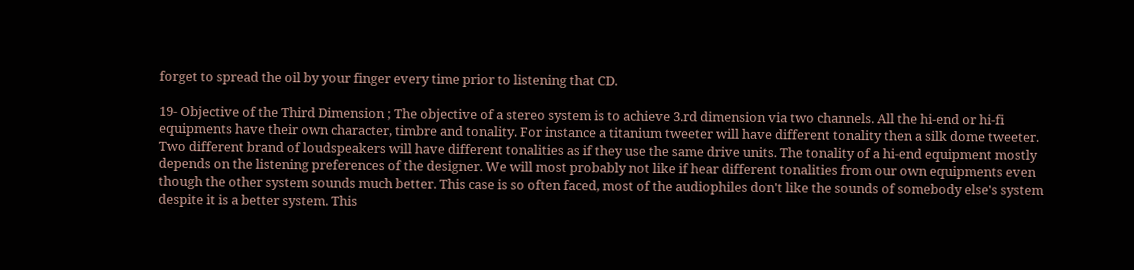forget to spread the oil by your finger every time prior to listening that CD.

19- Objective of the Third Dimension ; The objective of a stereo system is to achieve 3.rd dimension via two channels. All the hi-end or hi-fi equipments have their own character, timbre and tonality. For instance a titanium tweeter will have different tonality then a silk dome tweeter. Two different brand of loudspeakers will have different tonalities as if they use the same drive units. The tonality of a hi-end equipment mostly depends on the listening preferences of the designer. We will most probably not like if hear different tonalities from our own equipments even though the other system sounds much better. This case is so often faced, most of the audiophiles don't like the sounds of somebody else's system despite it is a better system. This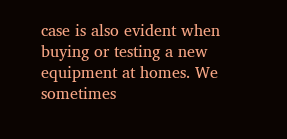case is also evident when buying or testing a new equipment at homes. We sometimes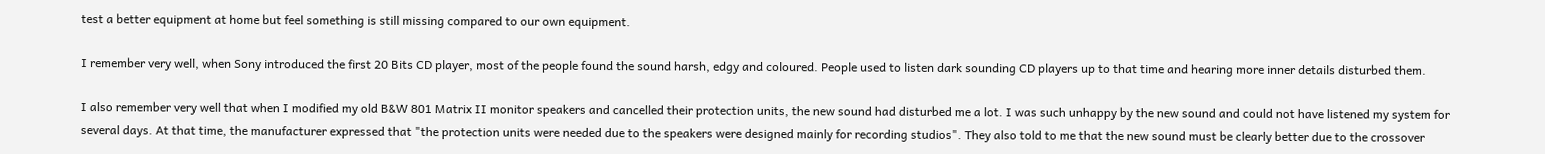test a better equipment at home but feel something is still missing compared to our own equipment.

I remember very well, when Sony introduced the first 20 Bits CD player, most of the people found the sound harsh, edgy and coloured. People used to listen dark sounding CD players up to that time and hearing more inner details disturbed them.

I also remember very well that when I modified my old B&W 801 Matrix II monitor speakers and cancelled their protection units, the new sound had disturbed me a lot. I was such unhappy by the new sound and could not have listened my system for several days. At that time, the manufacturer expressed that "the protection units were needed due to the speakers were designed mainly for recording studios". They also told to me that the new sound must be clearly better due to the crossover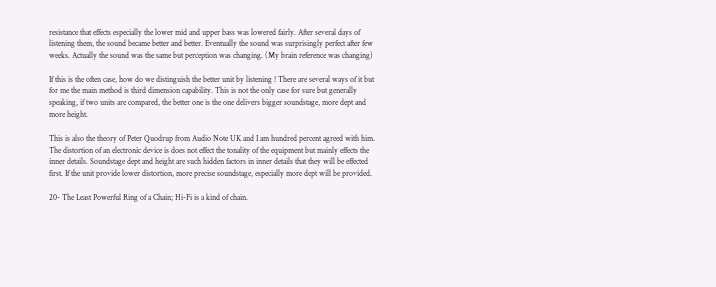resistance that effects especially the lower mid and upper bass was lowered fairly. After several days of listening them, the sound became better and better. Eventually the sound was surprisingly perfect after few weeks. Actually the sound was the same but perception was changing. (My brain reference was changing)

If this is the often case, how do we distinguish the better unit by listening ! There are several ways of it but for me the main method is third dimension capability. This is not the only case for sure but generally speaking, if two units are compared, the better one is the one delivers bigger soundstage, more dept and more height.

This is also the theory of Peter Quodrup from Audio Note UK and I am hundred percent agreed with him.
The distortion of an electronic device is does not effect the tonality of the equipment but mainly effects the inner details. Soundstage dept and height are such hidden factors in inner details that they will be effected first. If the unit provide lower distortion, more precise soundstage, especially more dept will be provided.

20- The Least Powerful Ring of a Chain; Hi-Fi is a kind of chain.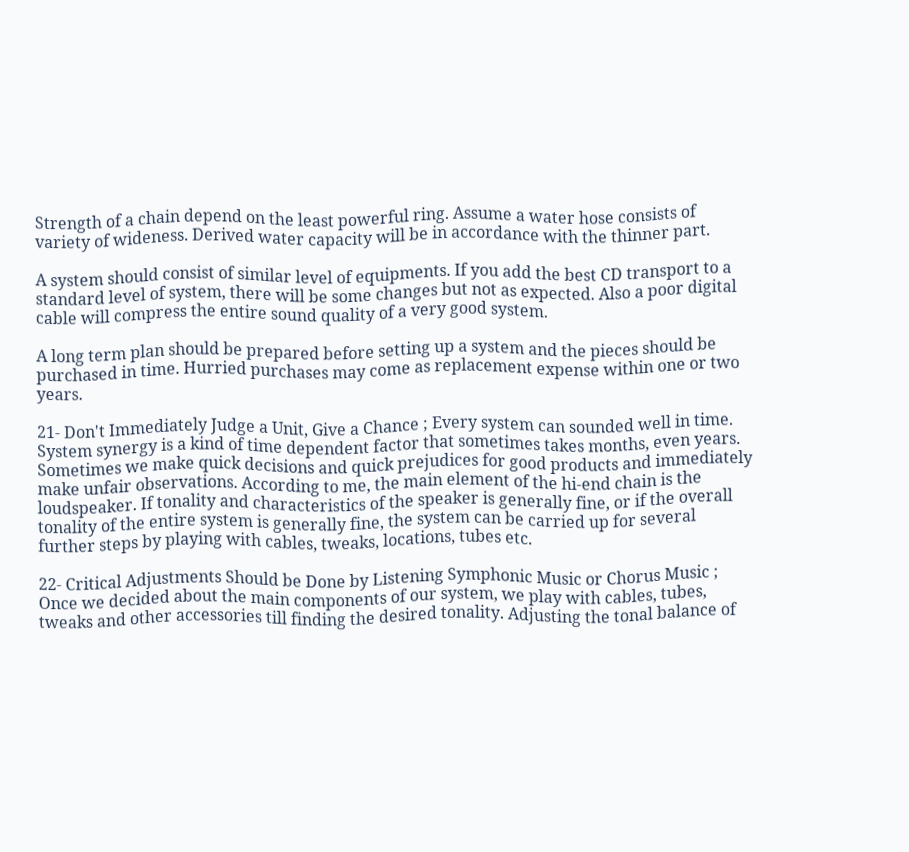Strength of a chain depend on the least powerful ring. Assume a water hose consists of variety of wideness. Derived water capacity will be in accordance with the thinner part.

A system should consist of similar level of equipments. If you add the best CD transport to a standard level of system, there will be some changes but not as expected. Also a poor digital cable will compress the entire sound quality of a very good system.

A long term plan should be prepared before setting up a system and the pieces should be purchased in time. Hurried purchases may come as replacement expense within one or two years.

21- Don't Immediately Judge a Unit, Give a Chance ; Every system can sounded well in time. System synergy is a kind of time dependent factor that sometimes takes months, even years. Sometimes we make quick decisions and quick prejudices for good products and immediately make unfair observations. According to me, the main element of the hi-end chain is the loudspeaker. If tonality and characteristics of the speaker is generally fine, or if the overall tonality of the entire system is generally fine, the system can be carried up for several further steps by playing with cables, tweaks, locations, tubes etc.

22- Critical Adjustments Should be Done by Listening Symphonic Music or Chorus Music ; Once we decided about the main components of our system, we play with cables, tubes, tweaks and other accessories till finding the desired tonality. Adjusting the tonal balance of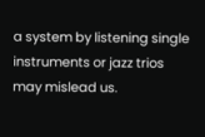a system by listening single instruments or jazz trios may mislead us.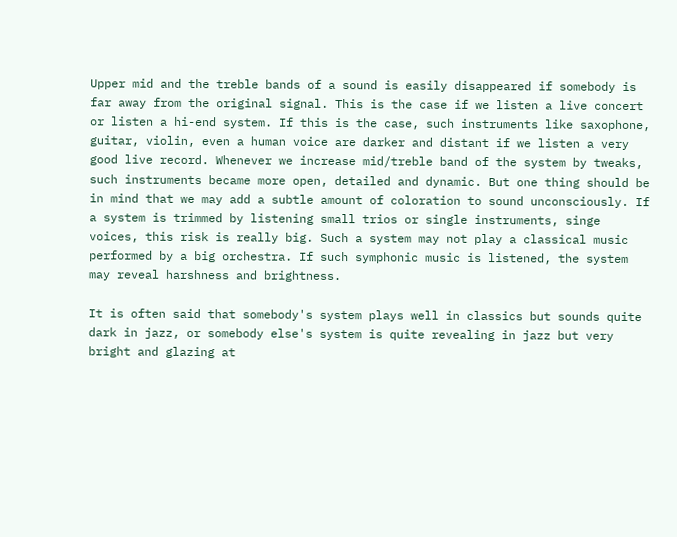Upper mid and the treble bands of a sound is easily disappeared if somebody is far away from the original signal. This is the case if we listen a live concert or listen a hi-end system. If this is the case, such instruments like saxophone, guitar, violin, even a human voice are darker and distant if we listen a very good live record. Whenever we increase mid/treble band of the system by tweaks, such instruments became more open, detailed and dynamic. But one thing should be in mind that we may add a subtle amount of coloration to sound unconsciously. If a system is trimmed by listening small trios or single instruments, singe voices, this risk is really big. Such a system may not play a classical music performed by a big orchestra. If such symphonic music is listened, the system may reveal harshness and brightness.

It is often said that somebody's system plays well in classics but sounds quite dark in jazz, or somebody else's system is quite revealing in jazz but very bright and glazing at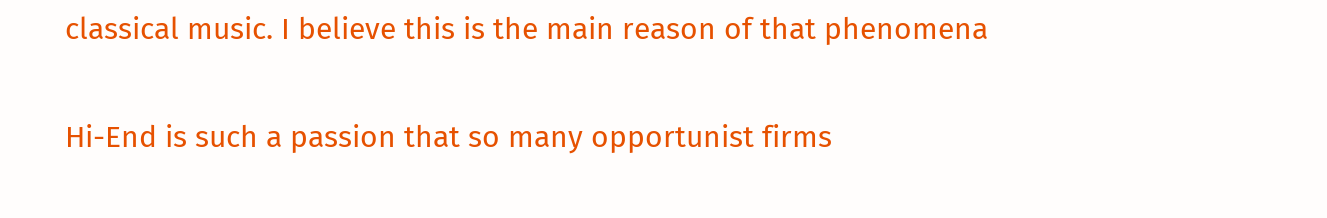classical music. I believe this is the main reason of that phenomena


Hi-End is such a passion that so many opportunist firms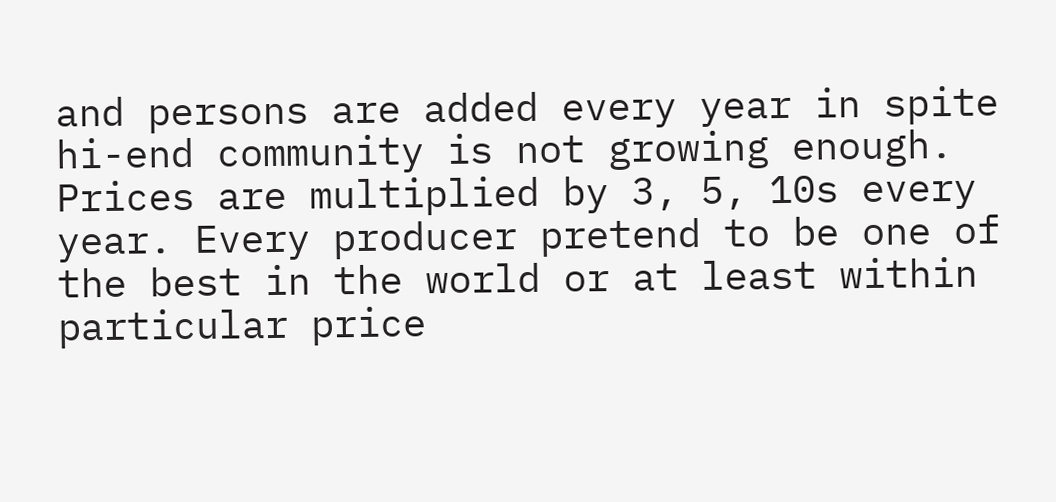and persons are added every year in spite hi-end community is not growing enough. Prices are multiplied by 3, 5, 10s every year. Every producer pretend to be one of the best in the world or at least within particular price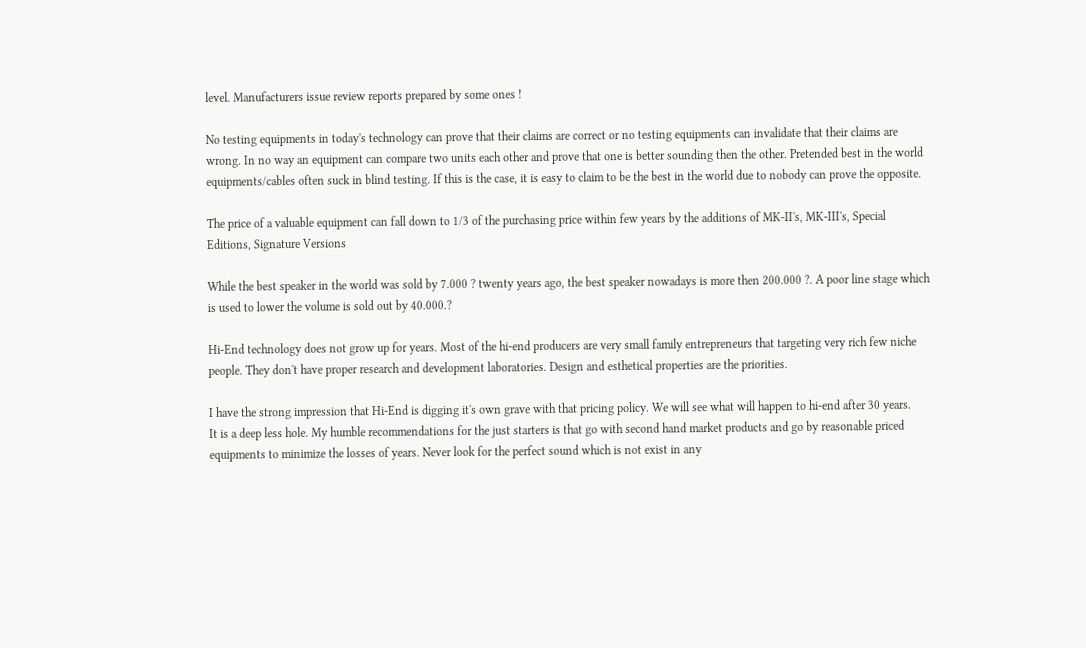level. Manufacturers issue review reports prepared by some ones !

No testing equipments in today's technology can prove that their claims are correct or no testing equipments can invalidate that their claims are wrong. In no way an equipment can compare two units each other and prove that one is better sounding then the other. Pretended best in the world equipments/cables often suck in blind testing. If this is the case, it is easy to claim to be the best in the world due to nobody can prove the opposite.

The price of a valuable equipment can fall down to 1/3 of the purchasing price within few years by the additions of MK-II's, MK-III's, Special Editions, Signature Versions

While the best speaker in the world was sold by 7.000 ? twenty years ago, the best speaker nowadays is more then 200.000 ?. A poor line stage which is used to lower the volume is sold out by 40.000.?

Hi-End technology does not grow up for years. Most of the hi-end producers are very small family entrepreneurs that targeting very rich few niche people. They don't have proper research and development laboratories. Design and esthetical properties are the priorities.

I have the strong impression that Hi-End is digging it's own grave with that pricing policy. We will see what will happen to hi-end after 30 years.
It is a deep less hole. My humble recommendations for the just starters is that go with second hand market products and go by reasonable priced equipments to minimize the losses of years. Never look for the perfect sound which is not exist in any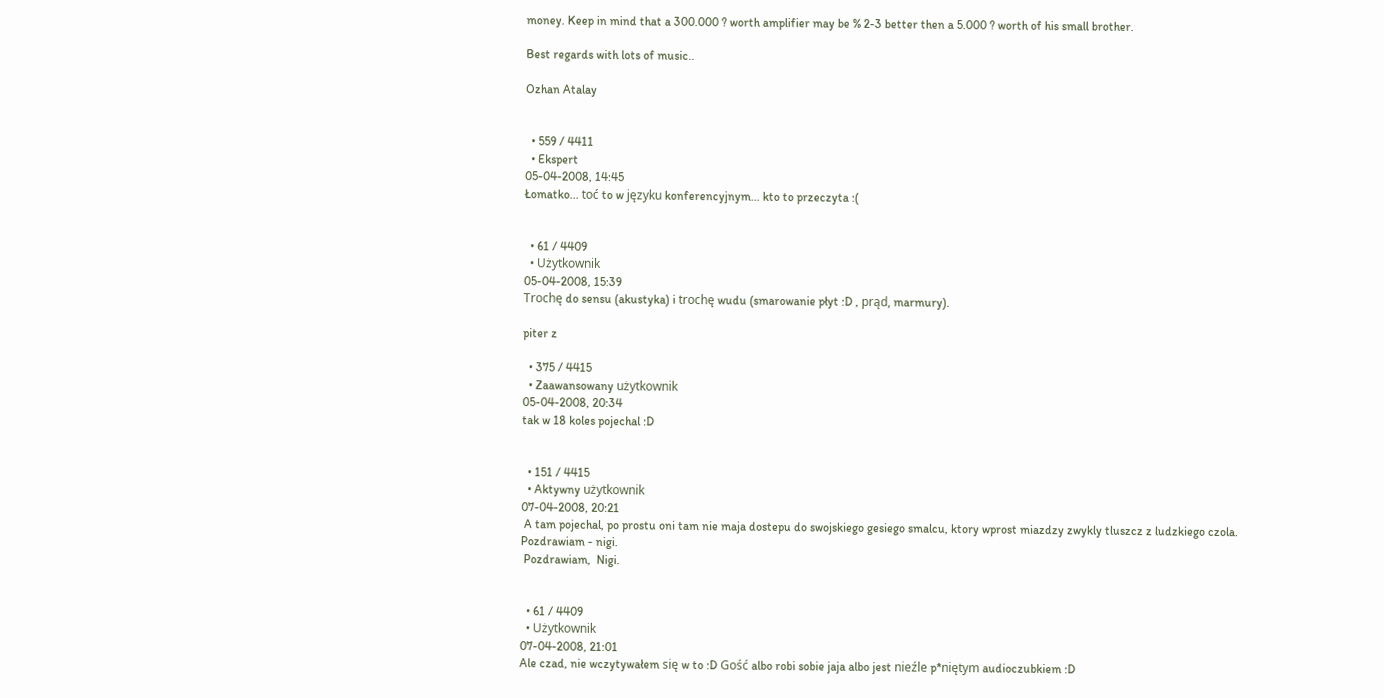money. Keep in mind that a 300.000 ? worth amplifier may be % 2-3 better then a 5.000 ? worth of his small brother.

Best regards with lots of music..

Ozhan Atalay


  • 559 / 4411
  • Ekspert
05-04-2008, 14:45
Łomatko... toć to w języku konferencyjnym... kto to przeczyta :(


  • 61 / 4409
  • Użytkownik
05-04-2008, 15:39
Trochę do sensu (akustyka) i trochę wudu (smarowanie płyt :D , prąd, marmury).

piter z

  • 375 / 4415
  • Zaawansowany użytkownik
05-04-2008, 20:34
tak w 18 koles pojechal :D


  • 151 / 4415
  • Aktywny użytkownik
07-04-2008, 20:21
 A tam pojechal, po prostu oni tam nie maja dostepu do swojskiego gesiego smalcu, ktory wprost miazdzy zwykly tluszcz z ludzkiego czola.
Pozdrawiam - nigi.
 Pozdrawiam,  Nigi.


  • 61 / 4409
  • Użytkownik
07-04-2008, 21:01
Ale czad, nie wczytywałem się w to :D Gość albo robi sobie jaja albo jest nieźle p*niętym audioczubkiem :D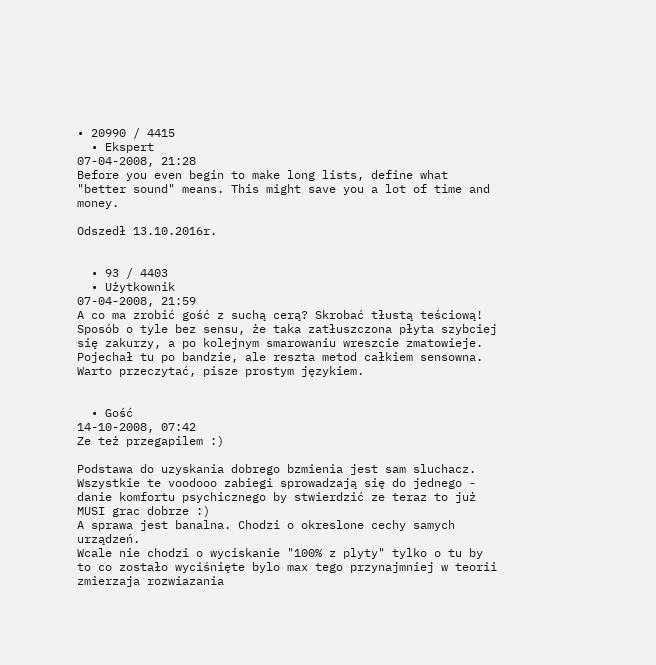• 20990 / 4415
  • Ekspert
07-04-2008, 21:28
Before you even begin to make long lists, define what "better sound" means. This might save you a lot of time and money.

Odszedł 13.10.2016r.


  • 93 / 4403
  • Użytkownik
07-04-2008, 21:59
A co ma zrobić gość z suchą cerą? Skrobać tłustą teściową!
Sposób o tyle bez sensu, że taka zatłuszczona płyta szybciej się zakurzy, a po kolejnym smarowaniu wreszcie zmatowieje. Pojechał tu po bandzie, ale reszta metod całkiem sensowna. Warto przeczytać, pisze prostym językiem.


  • Gość
14-10-2008, 07:42
Ze też przegapilem :)

Podstawa do uzyskania dobrego bzmienia jest sam sluchacz.
Wszystkie te voodooo zabiegi sprowadzają się do jednego - danie komfortu psychicznego by stwierdzić ze teraz to już MUSI grac dobrze :)
A sprawa jest banalna. Chodzi o okreslone cechy samych urządzeń.
Wcale nie chodzi o wyciskanie "100% z plyty" tylko o tu by to co zostało wyciśnięte bylo max tego przynajmniej w teorii zmierzaja rozwiazania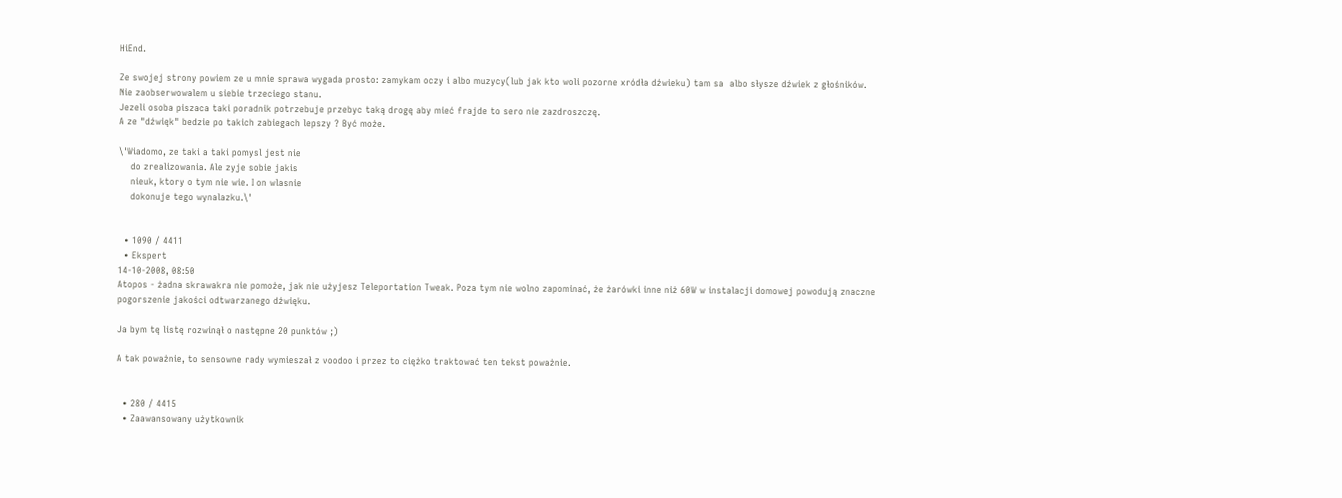HiEnd.

Ze swojej strony powiem ze u mnie sprawa wygada prosto: zamykam oczy i albo muzycy(lub jak kto woli pozorne xródła dźwieku) tam sa  albo słysze dźwiek z głośników.
Nie zaobserwowalem u siebie trzeciego stanu.
Jezeli osoba piszaca taki poradnik potrzebuje przebyc taką drogę aby mieć frajde to sero nie zazdroszczę.
A ze "dźwięk" bedzie po takich zabiegach lepszy ? Być może.

\'Wiadomo, ze taki a taki pomysl jest nie
    do zrealizowania. Ale zyje sobie jakis
    nieuk, ktory o tym nie wie. I on wlasnie
    dokonuje tego wynalazku.\'


  • 1090 / 4411
  • Ekspert
14-10-2008, 08:50
Atopos - żadna skrawakra nie pomoże, jak nie użyjesz Teleportation Tweak. Poza tym nie wolno zapominać, że żarówki inne niż 60W w instalacji domowej powodują znaczne pogorszenie jakości odtwarzanego dźwięku.

Ja bym tę listę rozwinął o następne 20 punktów ;)

A tak poważnie, to sensowne rady wymieszał z voodoo i przez to ciężko traktować ten tekst poważnie.


  • 280 / 4415
  • Zaawansowany użytkownik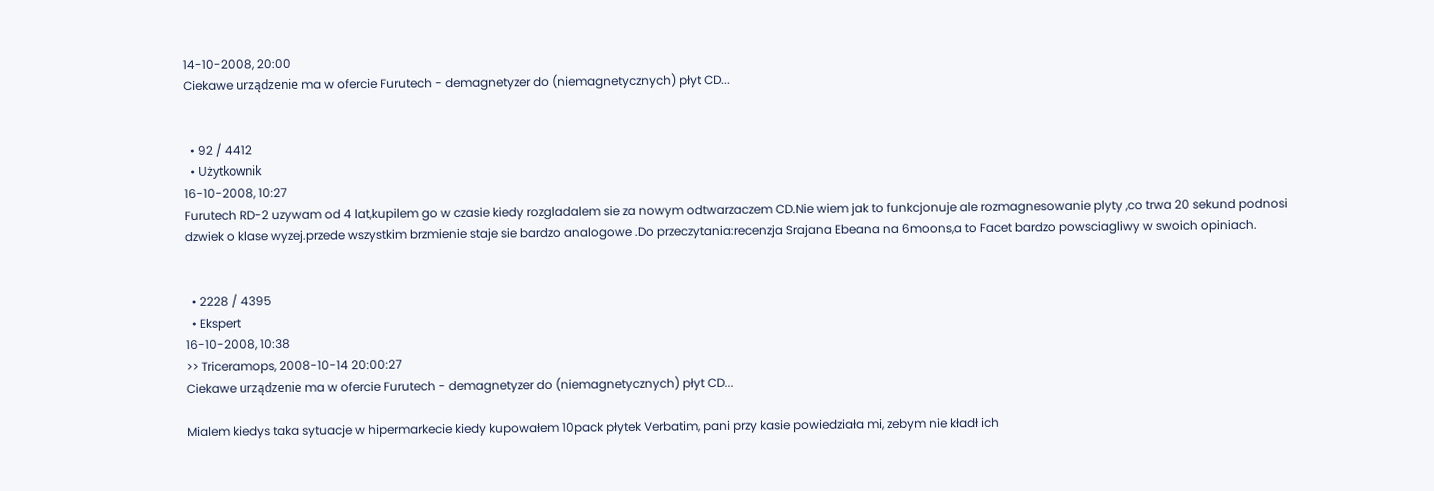14-10-2008, 20:00
Ciekawe urządzenie ma w ofercie Furutech - demagnetyzer do (niemagnetycznych) płyt CD...


  • 92 / 4412
  • Użytkownik
16-10-2008, 10:27
Furutech RD-2 uzywam od 4 lat,kupilem go w czasie kiedy rozgladalem sie za nowym odtwarzaczem CD.Nie wiem jak to funkcjonuje ale rozmagnesowanie plyty ,co trwa 20 sekund podnosi dzwiek o klase wyzej.przede wszystkim brzmienie staje sie bardzo analogowe .Do przeczytania:recenzja Srajana Ebeana na 6moons,a to Facet bardzo powsciagliwy w swoich opiniach.


  • 2228 / 4395
  • Ekspert
16-10-2008, 10:38
>> Triceramops, 2008-10-14 20:00:27
Ciekawe urządzenie ma w ofercie Furutech - demagnetyzer do (niemagnetycznych) płyt CD...

Mialem kiedys taka sytuacje w hipermarkecie kiedy kupowałem 10pack płytek Verbatim, pani przy kasie powiedziała mi, zebym nie kładł ich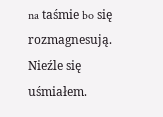na taśmie bo się rozmagnesują. Nieźle się uśmiałem.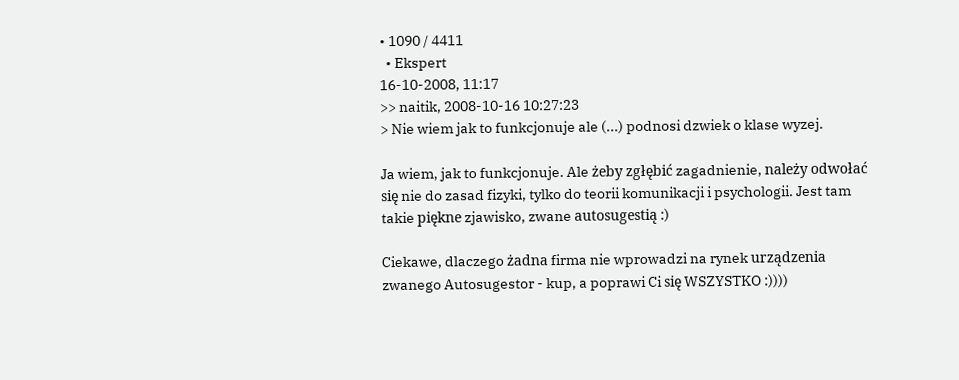• 1090 / 4411
  • Ekspert
16-10-2008, 11:17
>> naitik, 2008-10-16 10:27:23
> Nie wiem jak to funkcjonuje ale (...) podnosi dzwiek o klase wyzej.

Ja wiem, jak to funkcjonuje. Ale żeby zgłębić zagadnienie, należy odwołać się nie do zasad fizyki, tylko do teorii komunikacji i psychologii. Jest tam takie piękne zjawisko, zwane autosugestią :)

Ciekawe, dlaczego żadna firma nie wprowadzi na rynek urządzenia zwanego Autosugestor - kup, a poprawi Ci się WSZYSTKO :))))